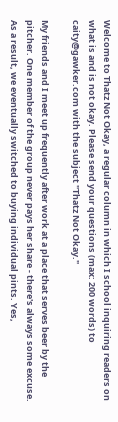Welcome to Thatz Not Okay, a regular column in which I school inquiring readers on what is and is not okay. Please send your questions (max: 200 words) to caity@gawker.com with the subject "Thatz Not Okay."

My friends and I meet up frequently after work at a place that serves beer by the pitcher. One member of the group never pays her share - there's always some excuse. As a result, we eventually switched to buying individual pints. Yes,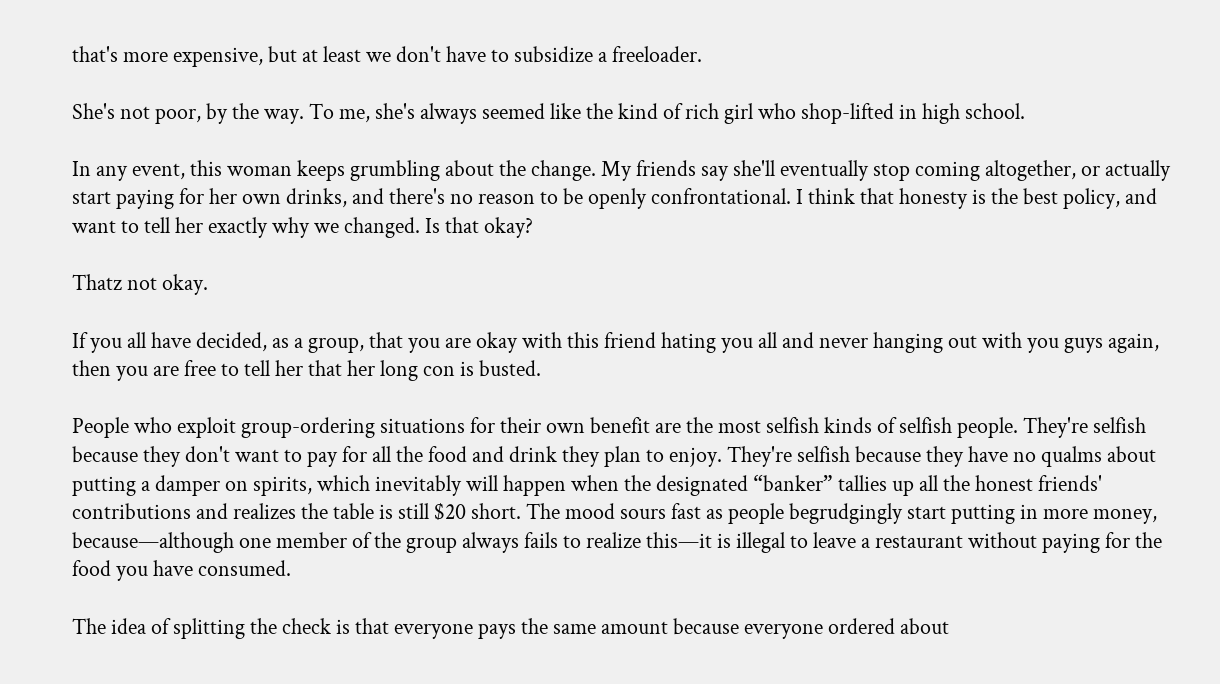that's more expensive, but at least we don't have to subsidize a freeloader.

She's not poor, by the way. To me, she's always seemed like the kind of rich girl who shop-lifted in high school.

In any event, this woman keeps grumbling about the change. My friends say she'll eventually stop coming altogether, or actually start paying for her own drinks, and there's no reason to be openly confrontational. I think that honesty is the best policy, and want to tell her exactly why we changed. Is that okay?

Thatz not okay.

If you all have decided, as a group, that you are okay with this friend hating you all and never hanging out with you guys again, then you are free to tell her that her long con is busted.

People who exploit group-ordering situations for their own benefit are the most selfish kinds of selfish people. They're selfish because they don't want to pay for all the food and drink they plan to enjoy. They're selfish because they have no qualms about putting a damper on spirits, which inevitably will happen when the designated “banker” tallies up all the honest friends' contributions and realizes the table is still $20 short. The mood sours fast as people begrudgingly start putting in more money, because—although one member of the group always fails to realize this—it is illegal to leave a restaurant without paying for the food you have consumed.

The idea of splitting the check is that everyone pays the same amount because everyone ordered about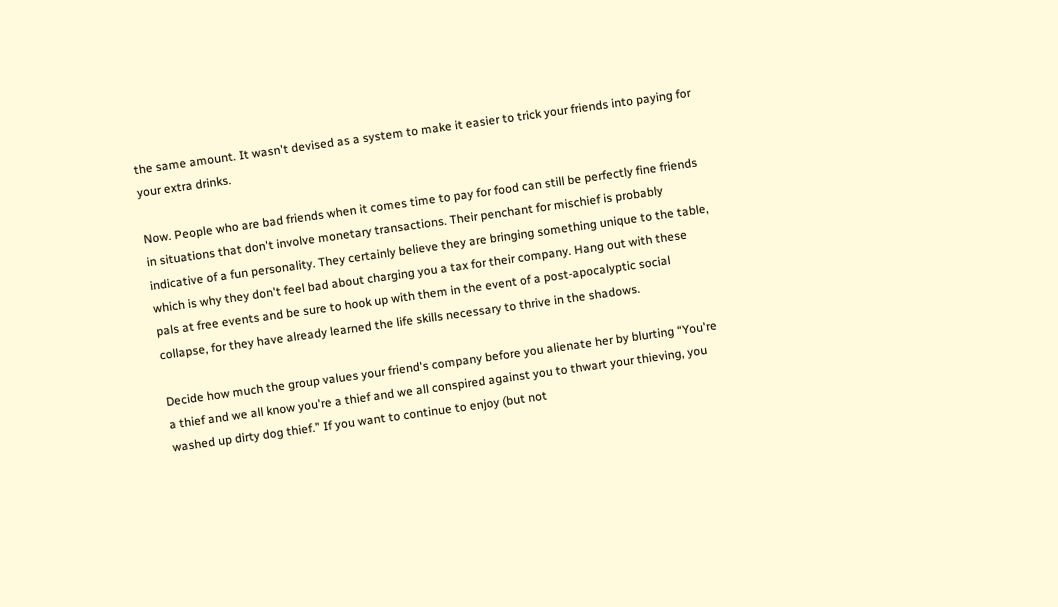the same amount. It wasn't devised as a system to make it easier to trick your friends into paying for your extra drinks.

Now. People who are bad friends when it comes time to pay for food can still be perfectly fine friends in situations that don't involve monetary transactions. Their penchant for mischief is probably indicative of a fun personality. They certainly believe they are bringing something unique to the table, which is why they don't feel bad about charging you a tax for their company. Hang out with these pals at free events and be sure to hook up with them in the event of a post-apocalyptic social collapse, for they have already learned the life skills necessary to thrive in the shadows.

Decide how much the group values your friend's company before you alienate her by blurting “You're a thief and we all know you're a thief and we all conspired against you to thwart your thieving, you washed up dirty dog thief.” If you want to continue to enjoy (but not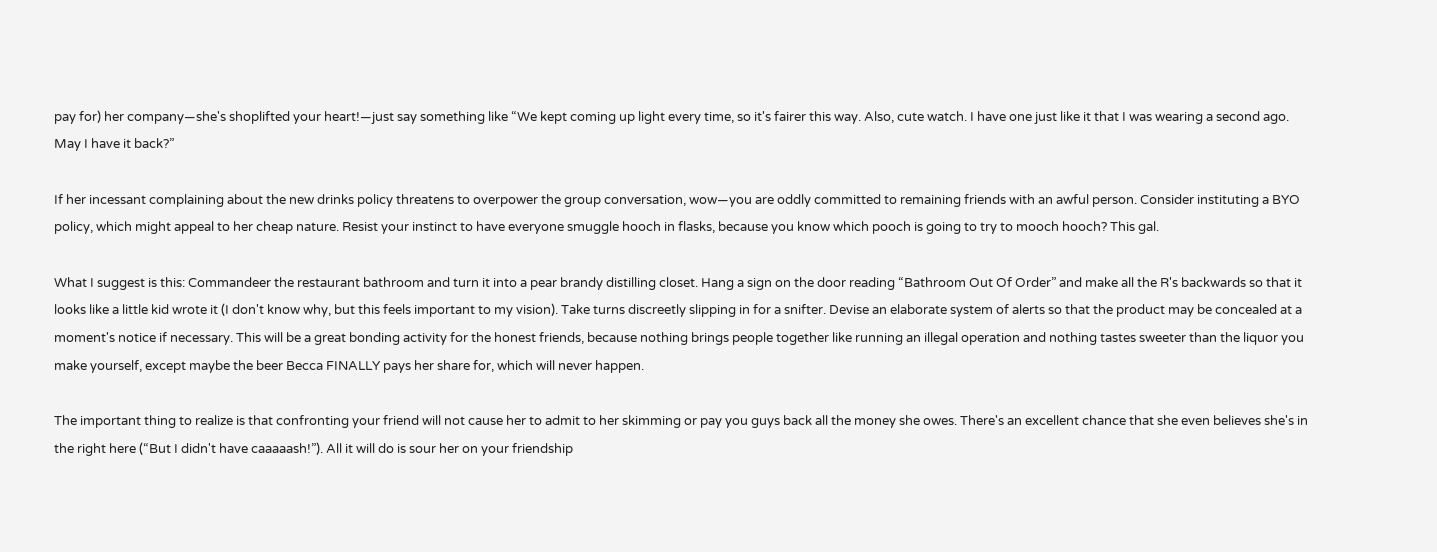pay for) her company—she's shoplifted your heart!—just say something like “We kept coming up light every time, so it's fairer this way. Also, cute watch. I have one just like it that I was wearing a second ago. May I have it back?”

If her incessant complaining about the new drinks policy threatens to overpower the group conversation, wow—you are oddly committed to remaining friends with an awful person. Consider instituting a BYO policy, which might appeal to her cheap nature. Resist your instinct to have everyone smuggle hooch in flasks, because you know which pooch is going to try to mooch hooch? This gal.

What I suggest is this: Commandeer the restaurant bathroom and turn it into a pear brandy distilling closet. Hang a sign on the door reading “Bathroom Out Of Order” and make all the R's backwards so that it looks like a little kid wrote it (I don't know why, but this feels important to my vision). Take turns discreetly slipping in for a snifter. Devise an elaborate system of alerts so that the product may be concealed at a moment's notice if necessary. This will be a great bonding activity for the honest friends, because nothing brings people together like running an illegal operation and nothing tastes sweeter than the liquor you make yourself, except maybe the beer Becca FINALLY pays her share for, which will never happen.

The important thing to realize is that confronting your friend will not cause her to admit to her skimming or pay you guys back all the money she owes. There's an excellent chance that she even believes she's in the right here (“But I didn't have caaaaash!”). All it will do is sour her on your friendship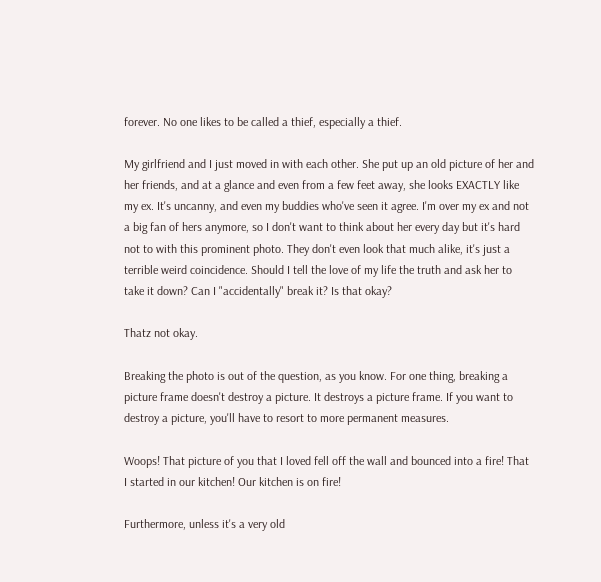forever. No one likes to be called a thief, especially a thief.

My girlfriend and I just moved in with each other. She put up an old picture of her and her friends, and at a glance and even from a few feet away, she looks EXACTLY like my ex. It's uncanny, and even my buddies who've seen it agree. I'm over my ex and not a big fan of hers anymore, so I don't want to think about her every day but it's hard not to with this prominent photo. They don't even look that much alike, it's just a terrible weird coincidence. Should I tell the love of my life the truth and ask her to take it down? Can I "accidentally" break it? Is that okay?

Thatz not okay.

Breaking the photo is out of the question, as you know. For one thing, breaking a picture frame doesn't destroy a picture. It destroys a picture frame. If you want to destroy a picture, you'll have to resort to more permanent measures.

Woops! That picture of you that I loved fell off the wall and bounced into a fire! That I started in our kitchen! Our kitchen is on fire!

Furthermore, unless it's a very old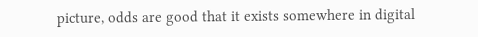picture, odds are good that it exists somewhere in digital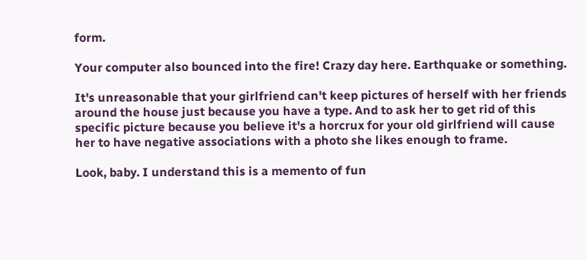form.

Your computer also bounced into the fire! Crazy day here. Earthquake or something.

It's unreasonable that your girlfriend can't keep pictures of herself with her friends around the house just because you have a type. And to ask her to get rid of this specific picture because you believe it's a horcrux for your old girlfriend will cause her to have negative associations with a photo she likes enough to frame.

Look, baby. I understand this is a memento of fun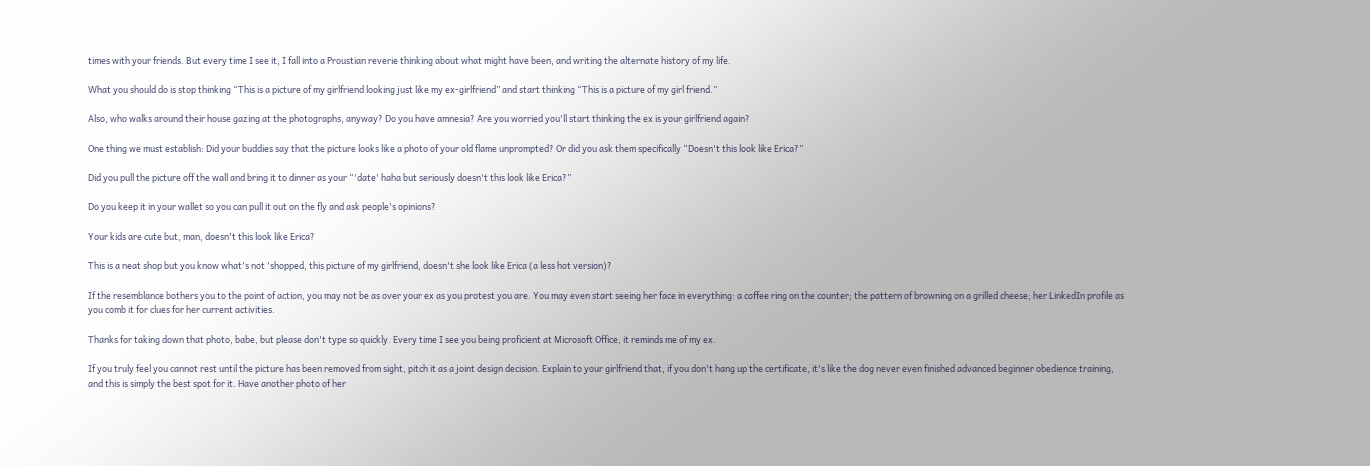times with your friends. But every time I see it, I fall into a Proustian reverie thinking about what might have been, and writing the alternate history of my life.

What you should do is stop thinking “This is a picture of my girlfriend looking just like my ex-girlfriend” and start thinking “This is a picture of my girl friend.”

Also, who walks around their house gazing at the photographs, anyway? Do you have amnesia? Are you worried you'll start thinking the ex is your girlfriend again?

One thing we must establish: Did your buddies say that the picture looks like a photo of your old flame unprompted? Or did you ask them specifically “Doesn't this look like Erica?”

Did you pull the picture off the wall and bring it to dinner as your “'date' haha but seriously doesn't this look like Erica?”

Do you keep it in your wallet so you can pull it out on the fly and ask people's opinions?

Your kids are cute but, man, doesn't this look like Erica?

This is a neat shop but you know what's not 'shopped, this picture of my girlfriend, doesn't she look like Erica (a less hot version)?

If the resemblance bothers you to the point of action, you may not be as over your ex as you protest you are. You may even start seeing her face in everything: a coffee ring on the counter; the pattern of browning on a grilled cheese; her LinkedIn profile as you comb it for clues for her current activities.

Thanks for taking down that photo, babe, but please don't type so quickly. Every time I see you being proficient at Microsoft Office, it reminds me of my ex.

If you truly feel you cannot rest until the picture has been removed from sight, pitch it as a joint design decision. Explain to your girlfriend that, if you don't hang up the certificate, it's like the dog never even finished advanced beginner obedience training, and this is simply the best spot for it. Have another photo of her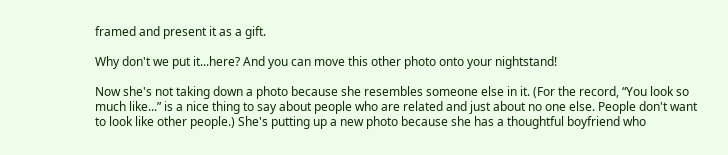framed and present it as a gift.

Why don't we put it...here? And you can move this other photo onto your nightstand!

Now she's not taking down a photo because she resembles someone else in it. (For the record, “You look so much like...” is a nice thing to say about people who are related and just about no one else. People don't want to look like other people.) She's putting up a new photo because she has a thoughtful boyfriend who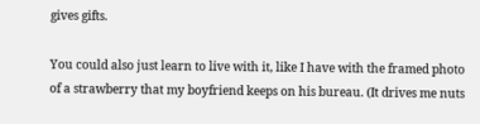gives gifts.

You could also just learn to live with it, like I have with the framed photo of a strawberry that my boyfriend keeps on his bureau. (It drives me nuts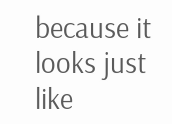because it looks just like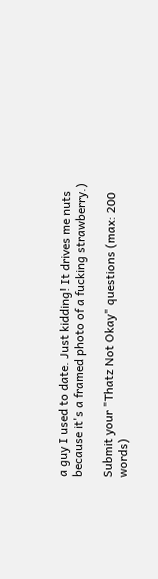a guy I used to date. Just kidding! It drives me nuts because it's a framed photo of a fucking strawberry.)

Submit your "Thatz Not Okay" questions (max: 200 words)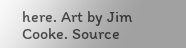here. Art by Jim Cooke. Source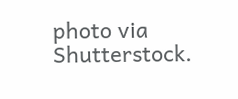photo via Shutterstock.